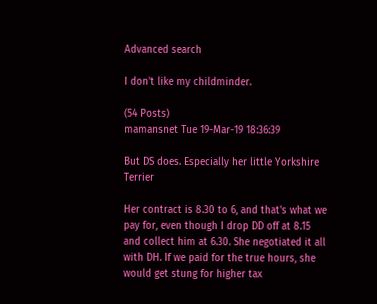Advanced search

I don't like my childminder.

(54 Posts)
mamansnet Tue 19-Mar-19 18:36:39

But DS does. Especially her little Yorkshire Terrier

Her contract is 8.30 to 6, and that's what we pay for, even though I drop DD off at 8.15 and collect him at 6.30. She negotiated it all with DH. If we paid for the true hours, she would get stung for higher tax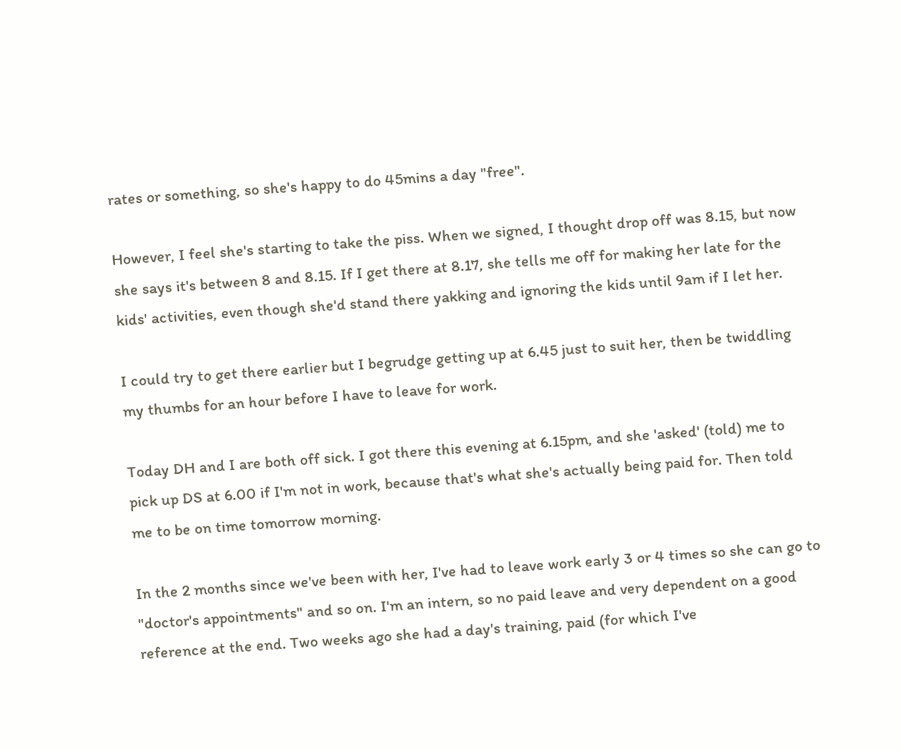rates or something, so she's happy to do 45mins a day "free".

However, I feel she's starting to take the piss. When we signed, I thought drop off was 8.15, but now she says it's between 8 and 8.15. If I get there at 8.17, she tells me off for making her late for the kids' activities, even though she'd stand there yakking and ignoring the kids until 9am if I let her.

I could try to get there earlier but I begrudge getting up at 6.45 just to suit her, then be twiddling my thumbs for an hour before I have to leave for work.

Today DH and I are both off sick. I got there this evening at 6.15pm, and she 'asked' (told) me to pick up DS at 6.00 if I'm not in work, because that's what she's actually being paid for. Then told me to be on time tomorrow morning.

In the 2 months since we've been with her, I've had to leave work early 3 or 4 times so she can go to "doctor's appointments" and so on. I'm an intern, so no paid leave and very dependent on a good reference at the end. Two weeks ago she had a day's training, paid (for which I've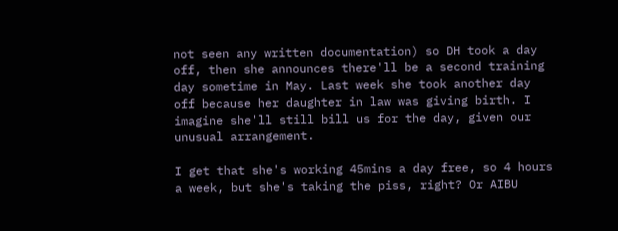not seen any written documentation) so DH took a day off, then she announces there'll be a second training day sometime in May. Last week she took another day off because her daughter in law was giving birth. I imagine she'll still bill us for the day, given our unusual arrangement.

I get that she's working 45mins a day free, so 4 hours a week, but she's taking the piss, right? Or AIBU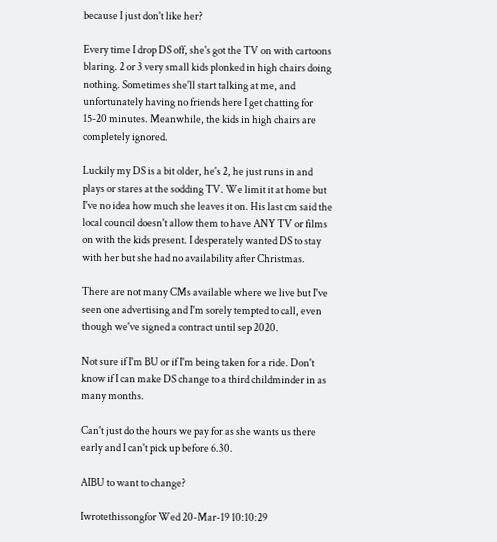because I just don't like her?

Every time I drop DS off, she's got the TV on with cartoons blaring. 2 or 3 very small kids plonked in high chairs doing nothing. Sometimes she'll start talking at me, and unfortunately having no friends here I get chatting for 15-20 minutes. Meanwhile, the kids in high chairs are completely ignored.

Luckily my DS is a bit older, he's 2, he just runs in and plays or stares at the sodding TV. We limit it at home but I've no idea how much she leaves it on. His last cm said the local council doesn't allow them to have ANY TV or films on with the kids present. I desperately wanted DS to stay with her but she had no availability after Christmas.

There are not many CMs available where we live but I've seen one advertising and I'm sorely tempted to call, even though we've signed a contract until sep 2020.

Not sure if I'm BU or if I'm being taken for a ride. Don't know if I can make DS change to a third childminder in as many months.

Can't just do the hours we pay for as she wants us there early and I can't pick up before 6.30.

AIBU to want to change?

Iwrotethissongfor Wed 20-Mar-19 10:10:29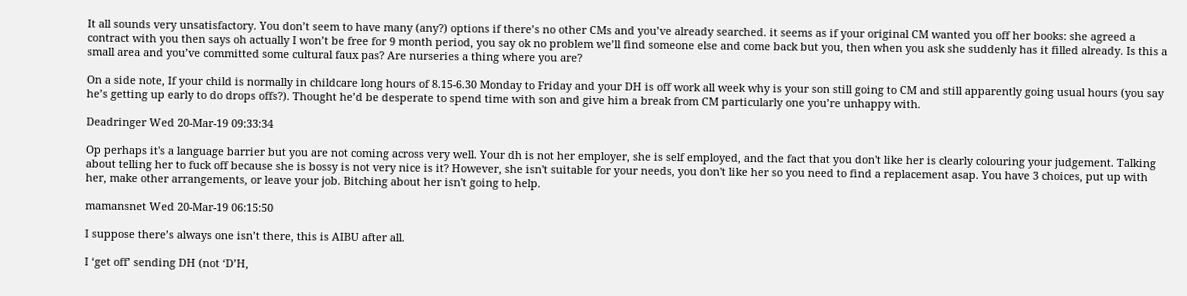It all sounds very unsatisfactory. You don’t seem to have many (any?) options if there’s no other CMs and you’ve already searched. it seems as if your original CM wanted you off her books: she agreed a contract with you then says oh actually I won’t be free for 9 month period, you say ok no problem we’ll find someone else and come back but you, then when you ask she suddenly has it filled already. Is this a small area and you’ve committed some cultural faux pas? Are nurseries a thing where you are?

On a side note, If your child is normally in childcare long hours of 8.15-6.30 Monday to Friday and your DH is off work all week why is your son still going to CM and still apparently going usual hours (you say he’s getting up early to do drops offs?). Thought he’d be desperate to spend time with son and give him a break from CM particularly one you’re unhappy with.

Deadringer Wed 20-Mar-19 09:33:34

Op perhaps it's a language barrier but you are not coming across very well. Your dh is not her employer, she is self employed, and the fact that you don't like her is clearly colouring your judgement. Talking about telling her to fuck off because she is bossy is not very nice is it? However, she isn't suitable for your needs, you don't like her so you need to find a replacement asap. You have 3 choices, put up with her, make other arrangements, or leave your job. Bitching about her isn't going to help.

mamansnet Wed 20-Mar-19 06:15:50

I suppose there’s always one isn’t there, this is AIBU after all.

I ‘get off’ sending DH (not ‘D’H,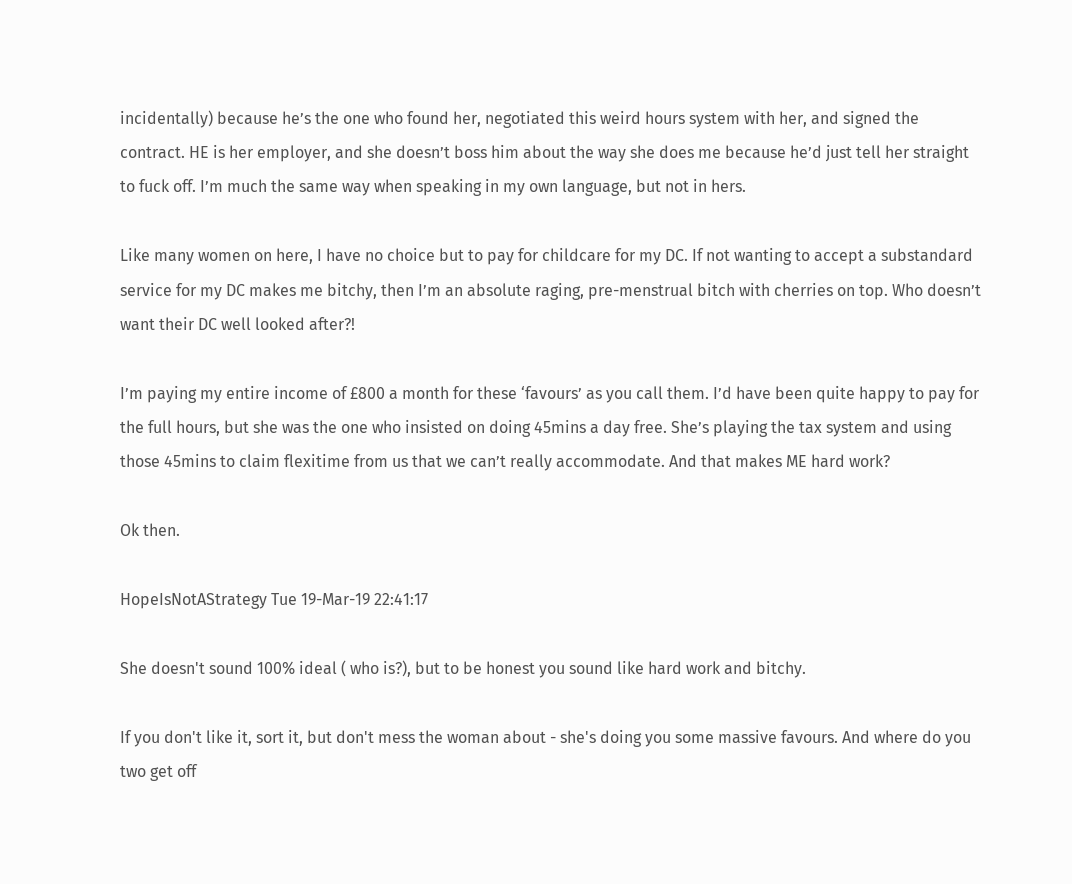incidentally) because he’s the one who found her, negotiated this weird hours system with her, and signed the contract. HE is her employer, and she doesn’t boss him about the way she does me because he’d just tell her straight to fuck off. I’m much the same way when speaking in my own language, but not in hers.

Like many women on here, I have no choice but to pay for childcare for my DC. If not wanting to accept a substandard service for my DC makes me bitchy, then I’m an absolute raging, pre-menstrual bitch with cherries on top. Who doesn’t want their DC well looked after?!

I’m paying my entire income of £800 a month for these ‘favours’ as you call them. I’d have been quite happy to pay for the full hours, but she was the one who insisted on doing 45mins a day free. She’s playing the tax system and using those 45mins to claim flexitime from us that we can’t really accommodate. And that makes ME hard work?

Ok then.

HopeIsNotAStrategy Tue 19-Mar-19 22:41:17

She doesn't sound 100% ideal ( who is?), but to be honest you sound like hard work and bitchy.

If you don't like it, sort it, but don't mess the woman about - she's doing you some massive favours. And where do you two get off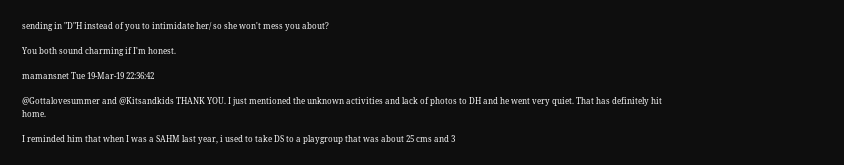sending in "D"H instead of you to intimidate her/ so she won't mess you about?

You both sound charming if I'm honest.

mamansnet Tue 19-Mar-19 22:36:42

@Gottalovesummer and @Kitsandkids THANK YOU. I just mentioned the unknown activities and lack of photos to DH and he went very quiet. That has definitely hit home.

I reminded him that when I was a SAHM last year, i used to take DS to a playgroup that was about 25 cms and 3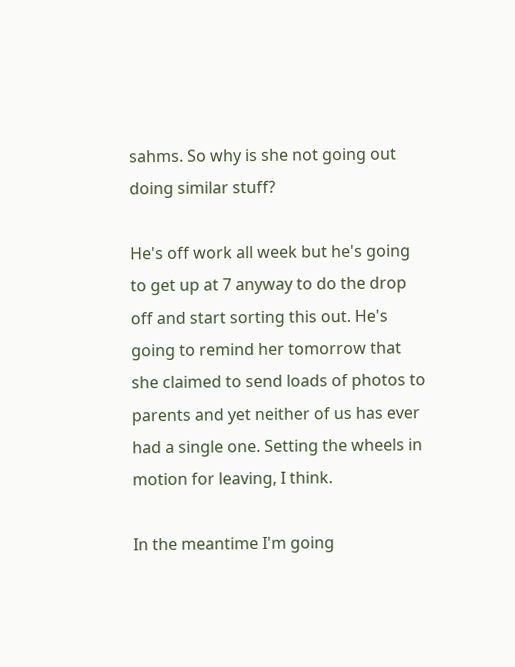sahms. So why is she not going out doing similar stuff?

He's off work all week but he's going to get up at 7 anyway to do the drop off and start sorting this out. He's going to remind her tomorrow that she claimed to send loads of photos to parents and yet neither of us has ever had a single one. Setting the wheels in motion for leaving, I think.

In the meantime I'm going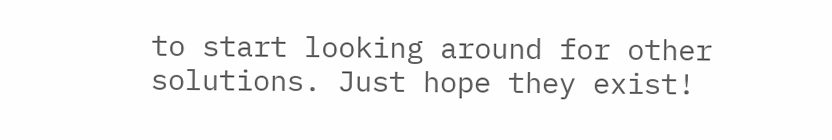to start looking around for other solutions. Just hope they exist!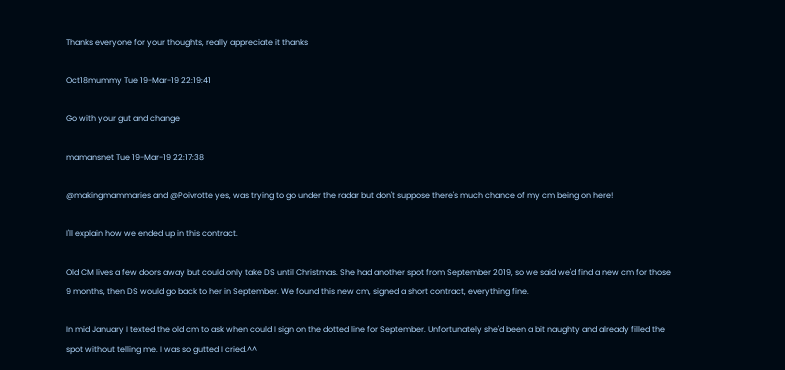Thanks everyone for your thoughts, really appreciate it thanks

Oct18mummy Tue 19-Mar-19 22:19:41

Go with your gut and change

mamansnet Tue 19-Mar-19 22:17:38

@makingmammaries and @Poivrotte yes, was trying to go under the radar but don't suppose there's much chance of my cm being on here!

I'll explain how we ended up in this contract.

Old CM lives a few doors away but could only take DS until Christmas. She had another spot from September 2019, so we said we'd find a new cm for those 9 months, then DS would go back to her in September. We found this new cm, signed a short contract, everything fine.

In mid January I texted the old cm to ask when could I sign on the dotted line for September. Unfortunately she'd been a bit naughty and already filled the spot without telling me. I was so gutted I cried.^^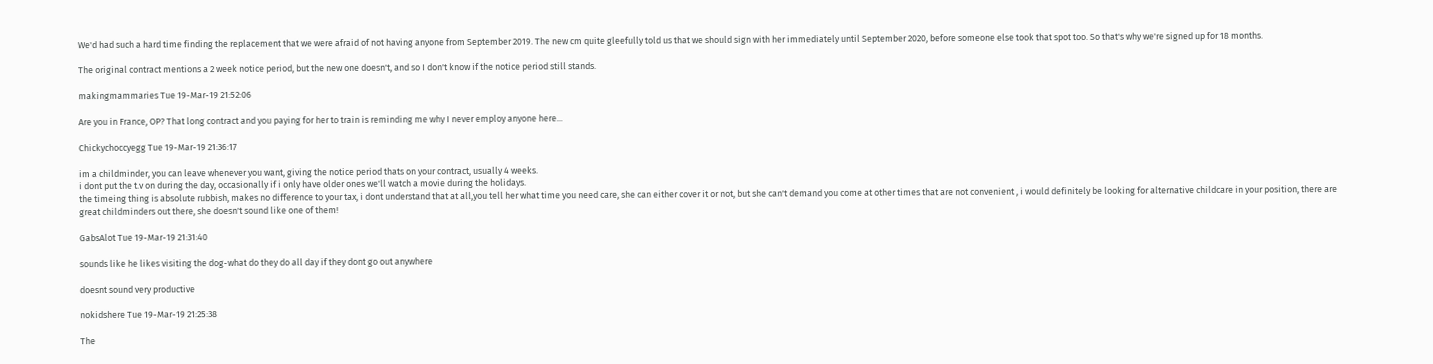We'd had such a hard time finding the replacement that we were afraid of not having anyone from September 2019. The new cm quite gleefully told us that we should sign with her immediately until September 2020, before someone else took that spot too. So that's why we're signed up for 18 months.

The original contract mentions a 2 week notice period, but the new one doesn't, and so I don't know if the notice period still stands.

makingmammaries Tue 19-Mar-19 21:52:06

Are you in France, OP? That long contract and you paying for her to train is reminding me why I never employ anyone here...

Chickychoccyegg Tue 19-Mar-19 21:36:17

im a childminder, you can leave whenever you want, giving the notice period thats on your contract, usually 4 weeks.
i dont put the t.v on during the day, occasionally if i only have older ones we'll watch a movie during the holidays.
the timeing thing is absolute rubbish, makes no difference to your tax, i dont understand that at all,you tell her what time you need care, she can either cover it or not, but she can't demand you come at other times that are not convenient , i would definitely be looking for alternative childcare in your position, there are great childminders out there, she doesn't sound like one of them!

GabsAlot Tue 19-Mar-19 21:31:40

sounds like he likes visiting the dog-what do they do all day if they dont go out anywhere

doesnt sound very productive

nokidshere Tue 19-Mar-19 21:25:38

The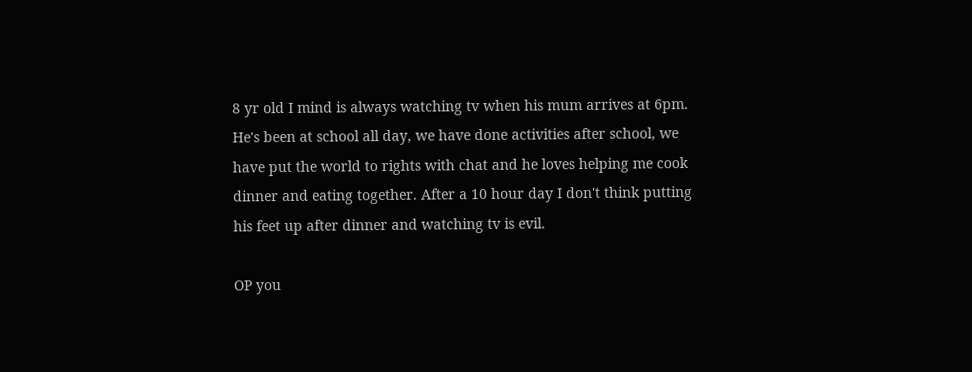8 yr old I mind is always watching tv when his mum arrives at 6pm. He's been at school all day, we have done activities after school, we have put the world to rights with chat and he loves helping me cook dinner and eating together. After a 10 hour day I don't think putting his feet up after dinner and watching tv is evil.

OP you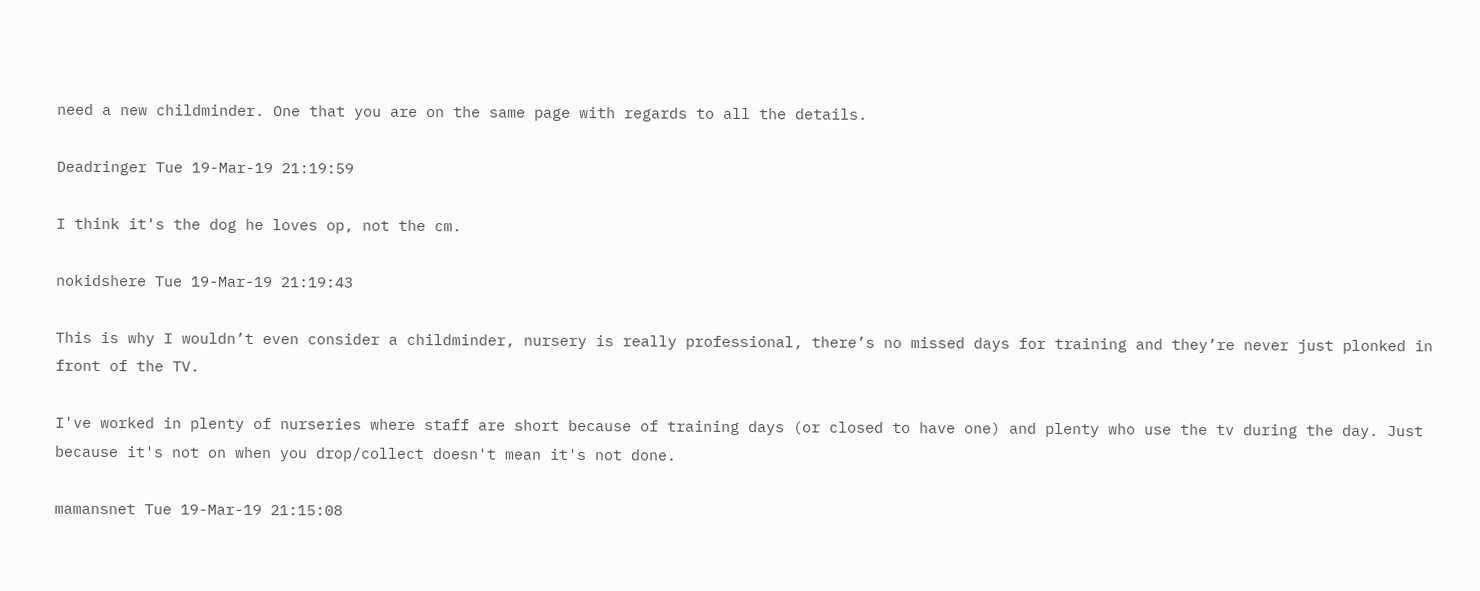need a new childminder. One that you are on the same page with regards to all the details.

Deadringer Tue 19-Mar-19 21:19:59

I think it's the dog he loves op, not the cm.

nokidshere Tue 19-Mar-19 21:19:43

This is why I wouldn’t even consider a childminder, nursery is really professional, there’s no missed days for training and they’re never just plonked in front of the TV.

I've worked in plenty of nurseries where staff are short because of training days (or closed to have one) and plenty who use the tv during the day. Just because it's not on when you drop/collect doesn't mean it's not done.

mamansnet Tue 19-Mar-19 21:15:08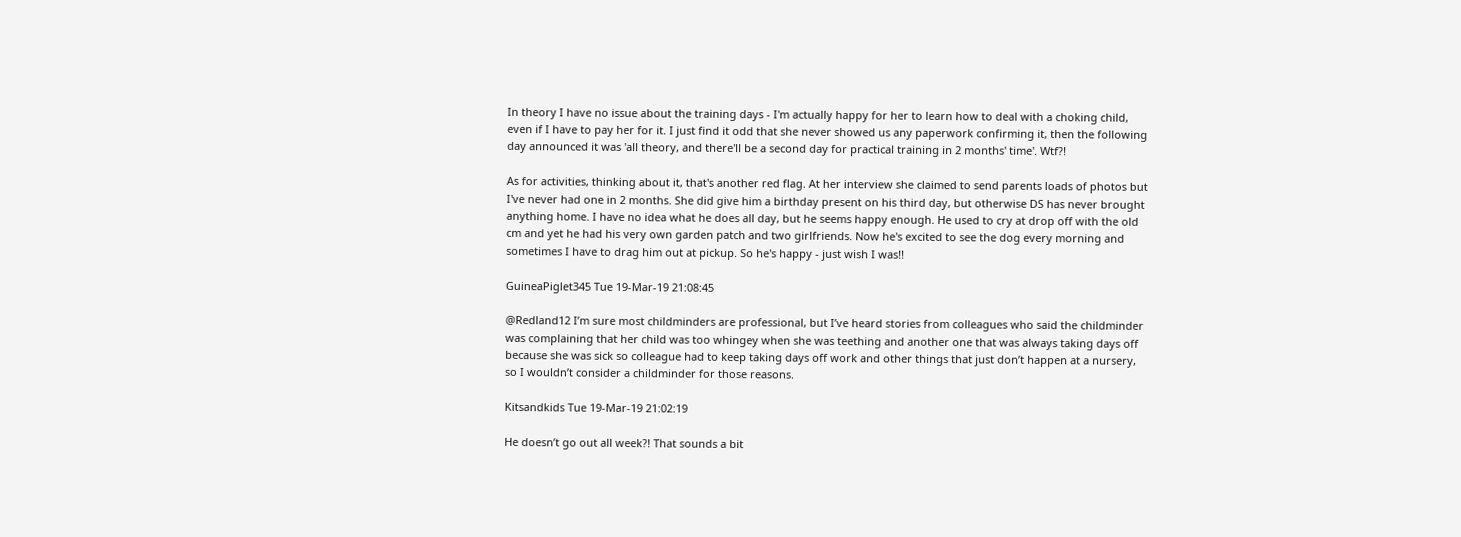In theory I have no issue about the training days - I'm actually happy for her to learn how to deal with a choking child, even if I have to pay her for it. I just find it odd that she never showed us any paperwork confirming it, then the following day announced it was 'all theory, and there'll be a second day for practical training in 2 months' time'. Wtf?!

As for activities, thinking about it, that's another red flag. At her interview she claimed to send parents loads of photos but I've never had one in 2 months. She did give him a birthday present on his third day, but otherwise DS has never brought anything home. I have no idea what he does all day, but he seems happy enough. He used to cry at drop off with the old cm and yet he had his very own garden patch and two girlfriends. Now he's excited to see the dog every morning and sometimes I have to drag him out at pickup. So he's happy - just wish I was!!

GuineaPiglet345 Tue 19-Mar-19 21:08:45

@Redland12 I’m sure most childminders are professional, but I’ve heard stories from colleagues who said the childminder was complaining that her child was too whingey when she was teething and another one that was always taking days off because she was sick so colleague had to keep taking days off work and other things that just don’t happen at a nursery, so I wouldn’t consider a childminder for those reasons.

Kitsandkids Tue 19-Mar-19 21:02:19

He doesn’t go out all week?! That sounds a bit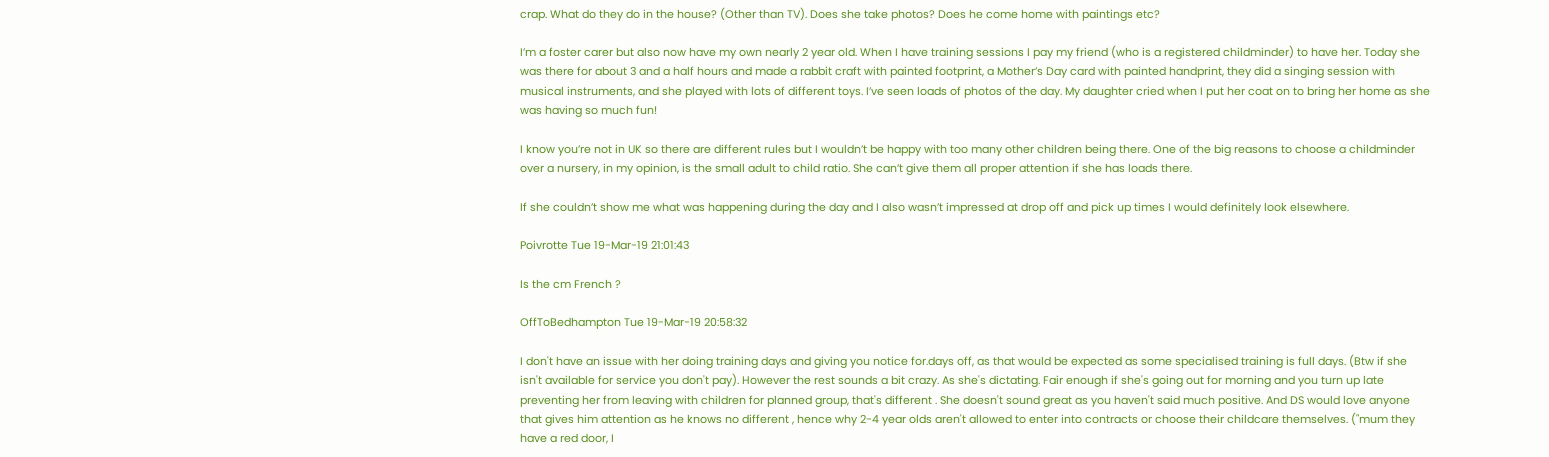crap. What do they do in the house? (Other than TV). Does she take photos? Does he come home with paintings etc?

I’m a foster carer but also now have my own nearly 2 year old. When I have training sessions I pay my friend (who is a registered childminder) to have her. Today she was there for about 3 and a half hours and made a rabbit craft with painted footprint, a Mother’s Day card with painted handprint, they did a singing session with musical instruments, and she played with lots of different toys. I’ve seen loads of photos of the day. My daughter cried when I put her coat on to bring her home as she was having so much fun!

I know you’re not in UK so there are different rules but I wouldn’t be happy with too many other children being there. One of the big reasons to choose a childminder over a nursery, in my opinion, is the small adult to child ratio. She can’t give them all proper attention if she has loads there.

If she couldn’t show me what was happening during the day and I also wasn’t impressed at drop off and pick up times I would definitely look elsewhere.

Poivrotte Tue 19-Mar-19 21:01:43

Is the cm French ?

OffToBedhampton Tue 19-Mar-19 20:58:32

I don't have an issue with her doing training days and giving you notice for.days off, as that would be expected as some specialised training is full days. (Btw if she isn't available for service you don't pay). However the rest sounds a bit crazy. As she's dictating. Fair enough if she's going out for morning and you turn up late preventing her from leaving with children for planned group, that's different . She doesn't sound great as you haven't said much positive. And DS would love anyone that gives him attention as he knows no different , hence why 2-4 year olds aren't allowed to enter into contracts or choose their childcare themselves. ("mum they have a red door, I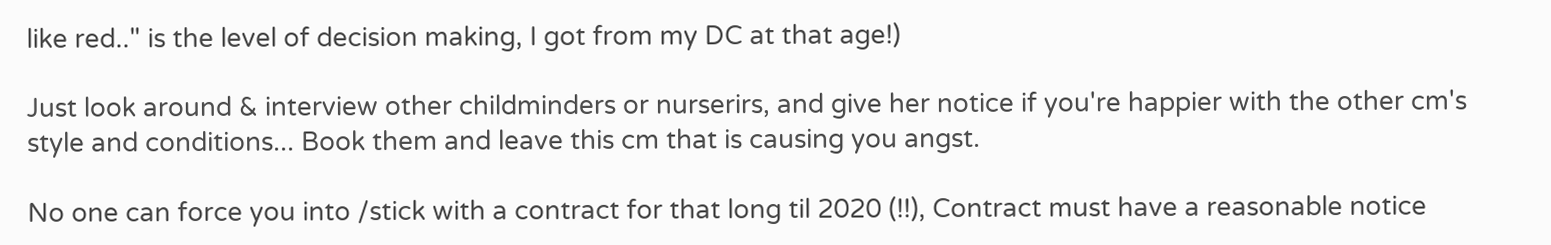like red.." is the level of decision making, I got from my DC at that age!)

Just look around & interview other childminders or nurserirs, and give her notice if you're happier with the other cm's style and conditions... Book them and leave this cm that is causing you angst.

No one can force you into /stick with a contract for that long til 2020 (!!), Contract must have a reasonable notice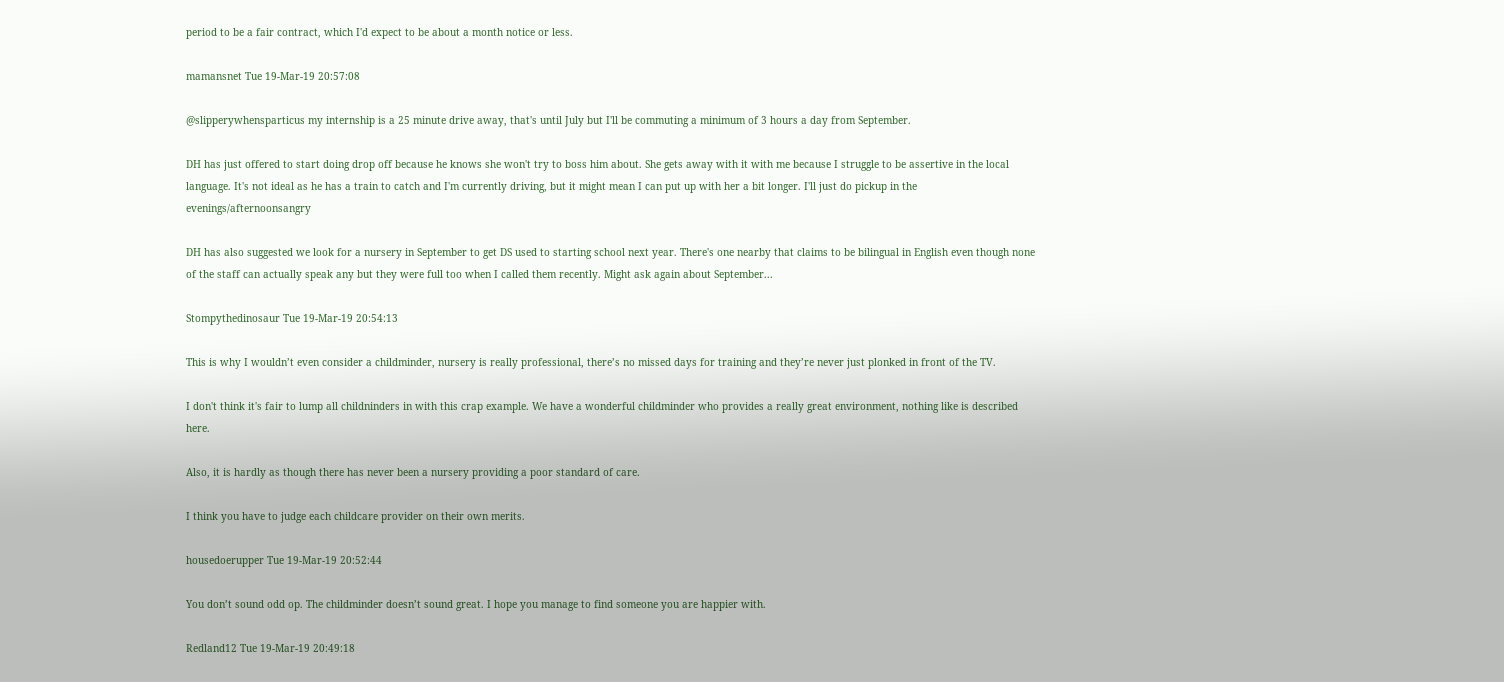period to be a fair contract, which I'd expect to be about a month notice or less.

mamansnet Tue 19-Mar-19 20:57:08

@slipperywhensparticus my internship is a 25 minute drive away, that's until July but I'll be commuting a minimum of 3 hours a day from September.

DH has just offered to start doing drop off because he knows she won't try to boss him about. She gets away with it with me because I struggle to be assertive in the local language. It's not ideal as he has a train to catch and I'm currently driving, but it might mean I can put up with her a bit longer. I'll just do pickup in the evenings/afternoonsangry

DH has also suggested we look for a nursery in September to get DS used to starting school next year. There's one nearby that claims to be bilingual in English even though none of the staff can actually speak any but they were full too when I called them recently. Might ask again about September...

Stompythedinosaur Tue 19-Mar-19 20:54:13

This is why I wouldn’t even consider a childminder, nursery is really professional, there’s no missed days for training and they’re never just plonked in front of the TV.

I don't think it's fair to lump all childninders in with this crap example. We have a wonderful childminder who provides a really great environment, nothing like is described here.

Also, it is hardly as though there has never been a nursery providing a poor standard of care.

I think you have to judge each childcare provider on their own merits.

housedoerupper Tue 19-Mar-19 20:52:44

You don’t sound odd op. The childminder doesn’t sound great. I hope you manage to find someone you are happier with.

Redland12 Tue 19-Mar-19 20:49:18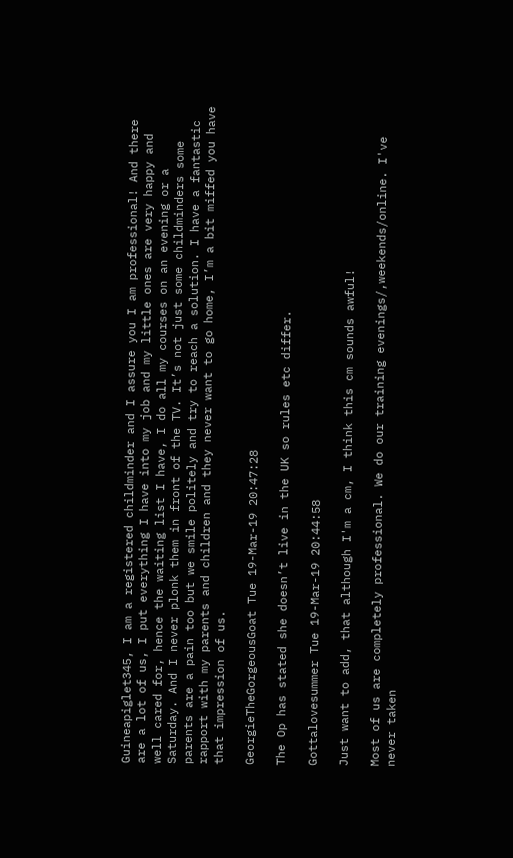Guineapiglet345, I am a registered childminder and I assure you I am professional! And there are a lot of us, I put everything I have into my job and my little ones are very happy and well cared for, hence the waiting list I have, I do all my courses on an evening or a Saturday. And I never plonk them in front of the TV. It’s not just some childminders some parents are a pain too but we smile politely and try to reach a solution. I have a fantastic rapport with my parents and children and they never want to go home, I’m a bit miffed you have that impression of us.

GeorgieTheGorgeousGoat Tue 19-Mar-19 20:47:28

The Op has stated she doesn’t live in the UK so rules etc differ.

Gottalovesummer Tue 19-Mar-19 20:44:58

Just want to add, that although I'm a cm, I think this cm sounds awful!

Most of us are completely professional. We do our training evenings/,weekends/online. I've never taken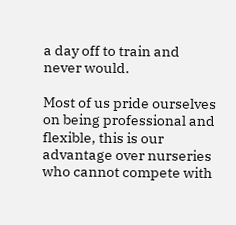a day off to train and never would.

Most of us pride ourselves on being professional and flexible, this is our advantage over nurseries who cannot compete with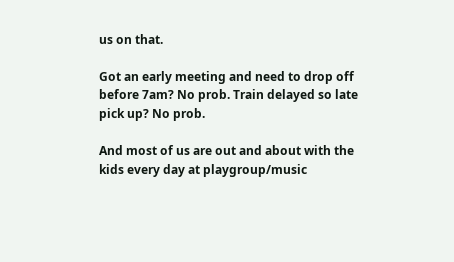us on that.

Got an early meeting and need to drop off before 7am? No prob. Train delayed so late pick up? No prob.

And most of us are out and about with the kids every day at playgroup/music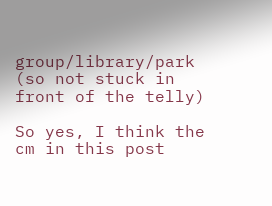group/library/park (so not stuck in front of the telly)

So yes, I think the cm in this post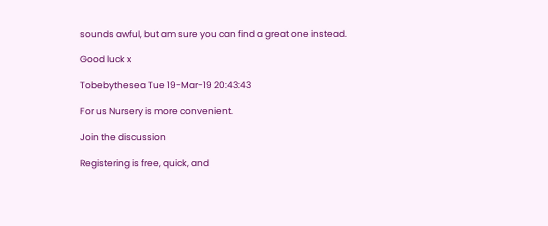sounds awful, but am sure you can find a great one instead.

Good luck x

Tobebythesea Tue 19-Mar-19 20:43:43

For us Nursery is more convenient.

Join the discussion

Registering is free, quick, and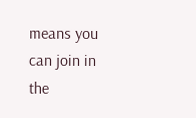means you can join in the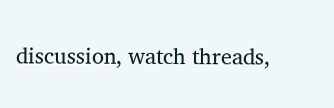discussion, watch threads,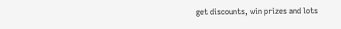get discounts, win prizes and lots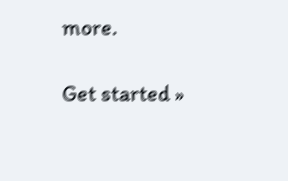more.

Get started »